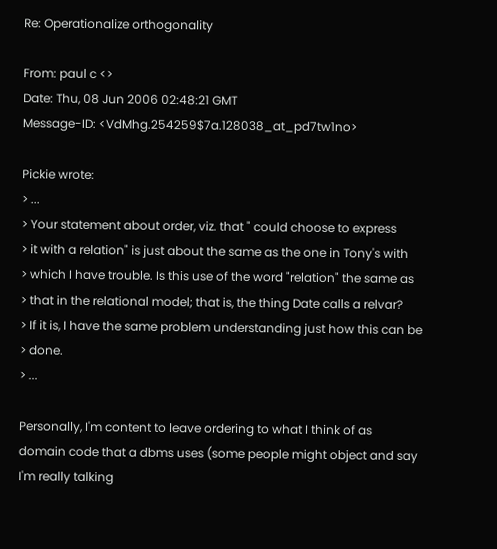Re: Operationalize orthogonality

From: paul c <>
Date: Thu, 08 Jun 2006 02:48:21 GMT
Message-ID: <VdMhg.254259$7a.128038_at_pd7tw1no>

Pickie wrote:
> ...
> Your statement about order, viz. that " could choose to express
> it with a relation" is just about the same as the one in Tony's with
> which I have trouble. Is this use of the word "relation" the same as
> that in the relational model; that is, the thing Date calls a relvar?
> If it is, I have the same problem understanding just how this can be
> done.
> ...

Personally, I'm content to leave ordering to what I think of as domain code that a dbms uses (some people might object and say I'm really talking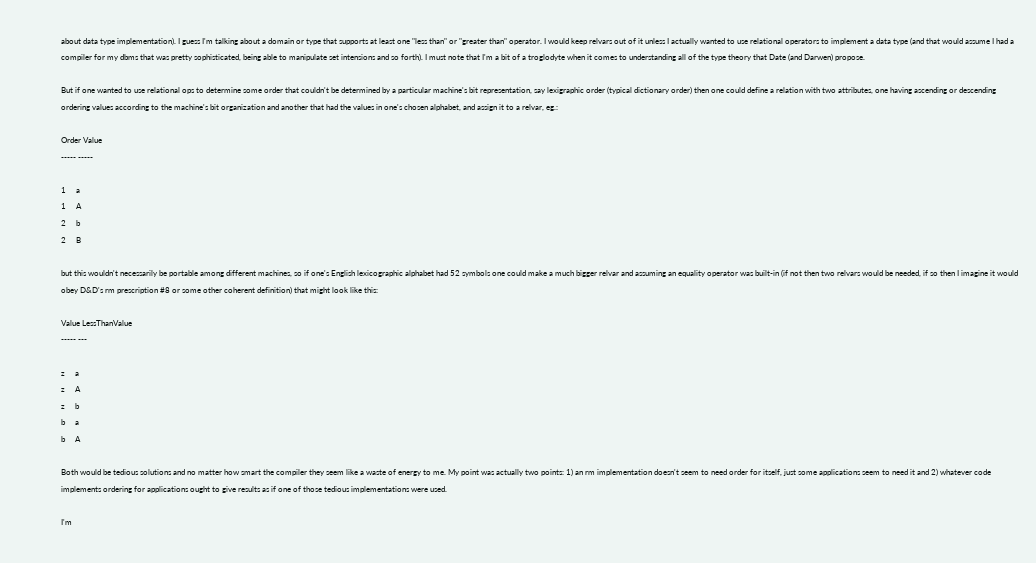about data type implementation). I guess I'm talking about a domain or type that supports at least one "less than" or "greater than" operator. I would keep relvars out of it unless I actually wanted to use relational operators to implement a data type (and that would assume I had a compiler for my dbms that was pretty sophisticated, being able to manipulate set intensions and so forth). I must note that I'm a bit of a troglodyte when it comes to understanding all of the type theory that Date (and Darwen) propose.

But if one wanted to use relational ops to determine some order that couldn't be determined by a particular machine's bit representation, say lexigraphic order (typical dictionary order) then one could define a relation with two attributes, one having ascending or descending ordering values according to the machine's bit organization and another that had the values in one's chosen alphabet, and assign it to a relvar, eg.:

Order Value
----- -----

1     a
1     A
2     b
2     B

but this wouldn't necessarily be portable among different machines, so if one's English lexicographic alphabet had 52 symbols one could make a much bigger relvar and assuming an equality operator was built-in (if not then two relvars would be needed, if so then I imagine it would obey D&D's rm prescription #8 or some other coherent definition) that might look like this:

Value LessThanValue
----- ---

z     a
z     A
z     b
b     a
b     A

Both would be tedious solutions and no matter how smart the compiler they seem like a waste of energy to me. My point was actually two points: 1) an rm implementation doesn't seem to need order for itself, just some applications seem to need it and 2) whatever code implements ordering for applications ought to give results as if one of those tedious implementations were used.

I'm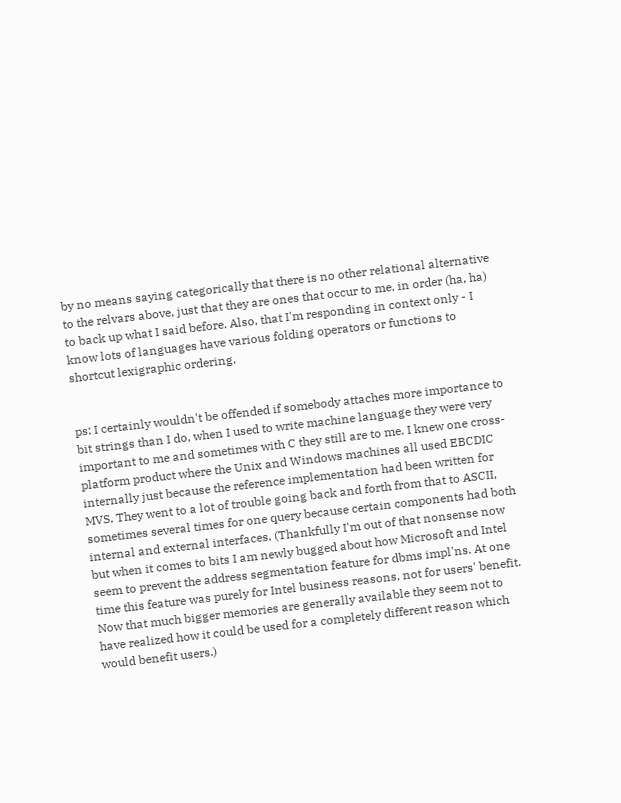by no means saying categorically that there is no other relational alternative to the relvars above, just that they are ones that occur to me, in order (ha, ha) to back up what I said before. Also, that I'm responding in context only - I know lots of languages have various folding operators or functions to shortcut lexigraphic ordering.


ps: I certainly wouldn't be offended if somebody attaches more importance to bit strings than I do, when I used to write machine language they were very important to me and sometimes with C they still are to me. I knew one cross-platform product where the Unix and Windows machines all used EBCDIC internally just because the reference implementation had been written for MVS. They went to a lot of trouble going back and forth from that to ASCII, sometimes several times for one query because certain components had both internal and external interfaces. (Thankfully I'm out of that nonsense now but when it comes to bits I am newly bugged about how Microsoft and Intel seem to prevent the address segmentation feature for dbms impl'ns. At one time this feature was purely for Intel business reasons, not for users' benefit. Now that much bigger memories are generally available they seem not to have realized how it could be used for a completely different reason which would benefit users.)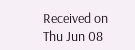Received on Thu Jun 08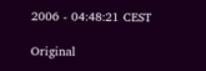2006 - 04:48:21 CEST

Original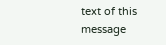text of this message